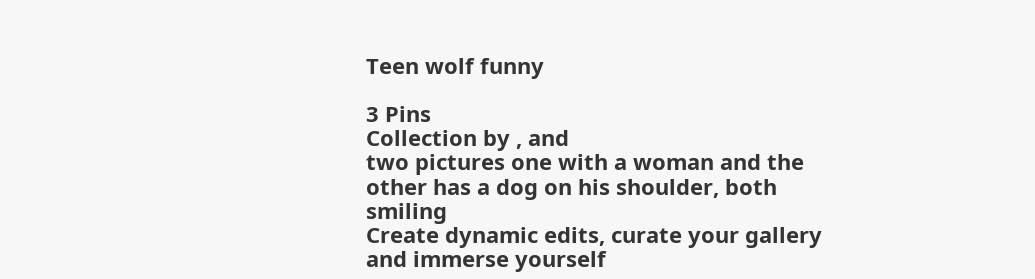Teen wolf funny

3 Pins
Collection by , and
two pictures one with a woman and the other has a dog on his shoulder, both smiling
Create dynamic edits, curate your gallery and immerse yourself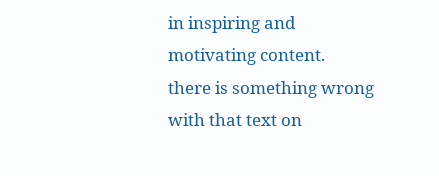in inspiring and motivating content.
there is something wrong with that text on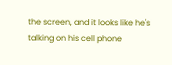the screen, and it looks like he's talking on his cell phone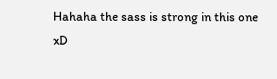Hahaha the sass is strong in this one xD